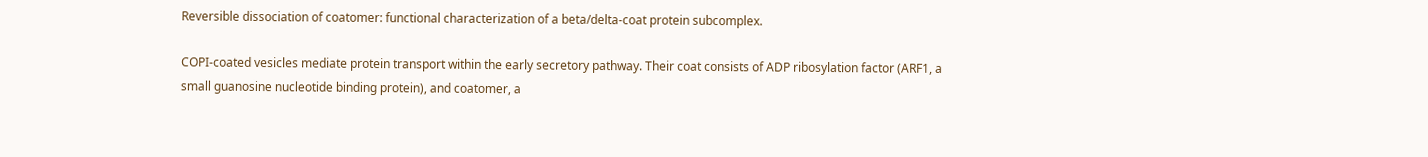Reversible dissociation of coatomer: functional characterization of a beta/delta-coat protein subcomplex.

COPI-coated vesicles mediate protein transport within the early secretory pathway. Their coat consists of ADP ribosylation factor (ARF1, a small guanosine nucleotide binding protein), and coatomer, a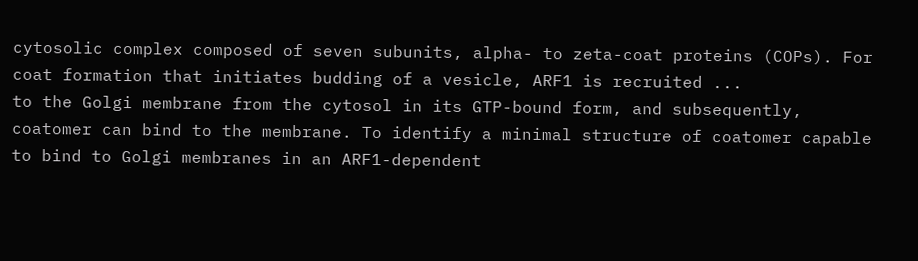cytosolic complex composed of seven subunits, alpha- to zeta-coat proteins (COPs). For coat formation that initiates budding of a vesicle, ARF1 is recruited ...
to the Golgi membrane from the cytosol in its GTP-bound form, and subsequently, coatomer can bind to the membrane. To identify a minimal structure of coatomer capable to bind to Golgi membranes in an ARF1-dependent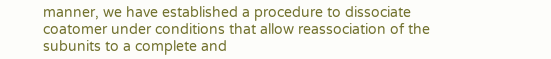manner, we have established a procedure to dissociate coatomer under conditions that allow reassociation of the subunits to a complete and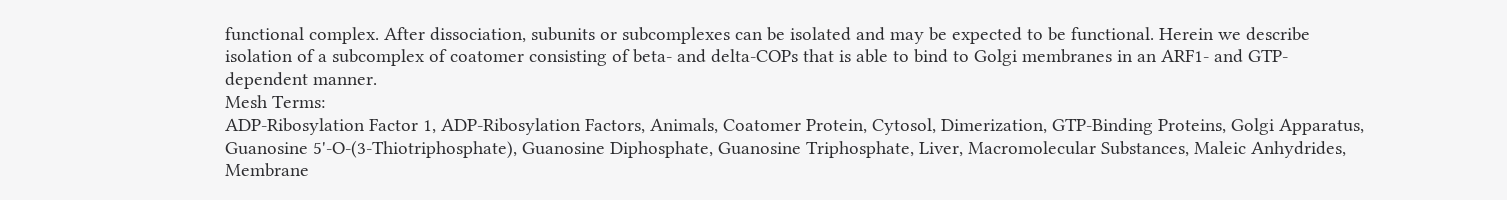functional complex. After dissociation, subunits or subcomplexes can be isolated and may be expected to be functional. Herein we describe isolation of a subcomplex of coatomer consisting of beta- and delta-COPs that is able to bind to Golgi membranes in an ARF1- and GTP-dependent manner.
Mesh Terms:
ADP-Ribosylation Factor 1, ADP-Ribosylation Factors, Animals, Coatomer Protein, Cytosol, Dimerization, GTP-Binding Proteins, Golgi Apparatus, Guanosine 5'-O-(3-Thiotriphosphate), Guanosine Diphosphate, Guanosine Triphosphate, Liver, Macromolecular Substances, Maleic Anhydrides, Membrane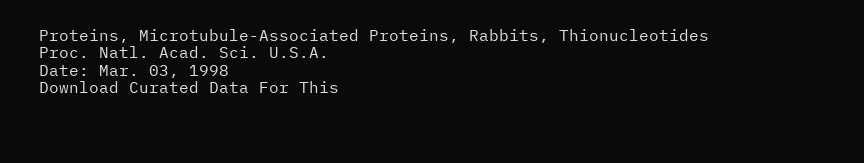Proteins, Microtubule-Associated Proteins, Rabbits, Thionucleotides
Proc. Natl. Acad. Sci. U.S.A.
Date: Mar. 03, 1998
Download Curated Data For This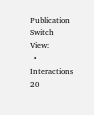Publication
Switch View:
  • Interactions 20